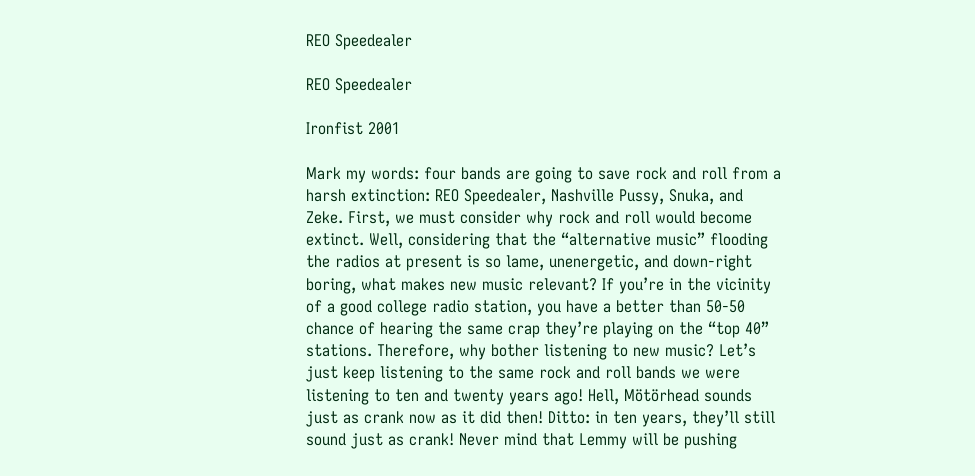REO Speedealer

REO Speedealer

Ironfist 2001

Mark my words: four bands are going to save rock and roll from a harsh extinction: REO Speedealer, Nashville Pussy, Snuka, and Zeke. First, we must consider why rock and roll would become extinct. Well, considering that the “alternative music” flooding the radios at present is so lame, unenergetic, and down-right boring, what makes new music relevant? If you’re in the vicinity of a good college radio station, you have a better than 50-50 chance of hearing the same crap they’re playing on the “top 40” stations. Therefore, why bother listening to new music? Let’s just keep listening to the same rock and roll bands we were listening to ten and twenty years ago! Hell, Mötörhead sounds just as crank now as it did then! Ditto: in ten years, they’ll still sound just as crank! Never mind that Lemmy will be pushing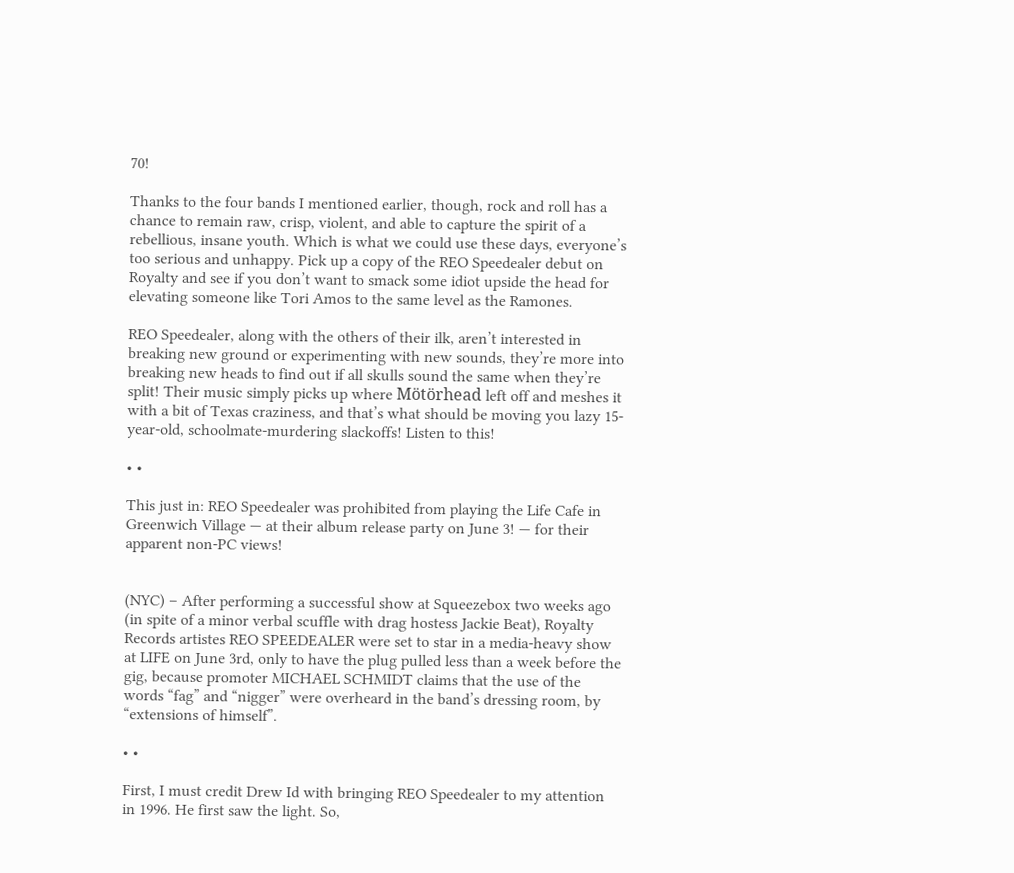70!

Thanks to the four bands I mentioned earlier, though, rock and roll has a chance to remain raw, crisp, violent, and able to capture the spirit of a rebellious, insane youth. Which is what we could use these days, everyone’s too serious and unhappy. Pick up a copy of the REO Speedealer debut on Royalty and see if you don’t want to smack some idiot upside the head for elevating someone like Tori Amos to the same level as the Ramones.

REO Speedealer, along with the others of their ilk, aren’t interested in breaking new ground or experimenting with new sounds, they’re more into breaking new heads to find out if all skulls sound the same when they’re split! Their music simply picks up where Mötörhead left off and meshes it with a bit of Texas craziness, and that’s what should be moving you lazy 15-year-old, schoolmate-murdering slackoffs! Listen to this!

• •

This just in: REO Speedealer was prohibited from playing the Life Cafe in Greenwich Village — at their album release party on June 3! — for their apparent non-PC views!


(NYC) – After performing a successful show at Squeezebox two weeks ago (in spite of a minor verbal scuffle with drag hostess Jackie Beat), Royalty Records artistes REO SPEEDEALER were set to star in a media-heavy show at LIFE on June 3rd, only to have the plug pulled less than a week before the gig, because promoter MICHAEL SCHMIDT claims that the use of the words “fag” and “nigger” were overheard in the band’s dressing room, by “extensions of himself”.

• •

First, I must credit Drew Id with bringing REO Speedealer to my attention in 1996. He first saw the light. So,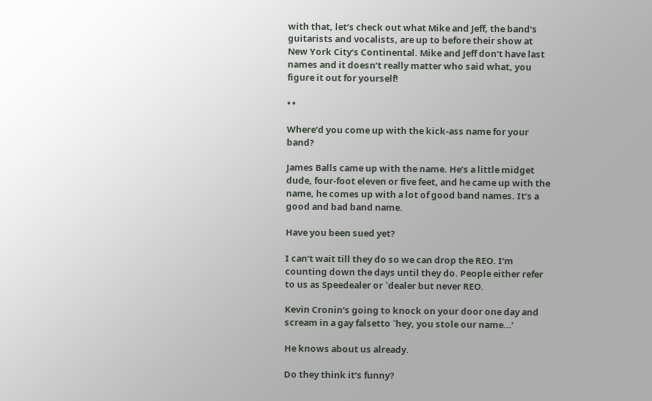with that, let’s check out what Mike and Jeff, the band’s guitarists and vocalists, are up to before their show at New York City’s Continental. Mike and Jeff don’t have last names and it doesn’t really matter who said what, you figure it out for yourself!

• •

Where’d you come up with the kick-ass name for your band?

James Balls came up with the name. He’s a little midget dude, four-foot eleven or five feet, and he came up with the name, he comes up with a lot of good band names. It’s a good and bad band name.

Have you been sued yet?

I can’t wait till they do so we can drop the REO. I’m counting down the days until they do. People either refer to us as Speedealer or `dealer but never REO.

Kevin Cronin’s going to knock on your door one day and scream in a gay falsetto `hey, you stole our name…’

He knows about us already.

Do they think it’s funny?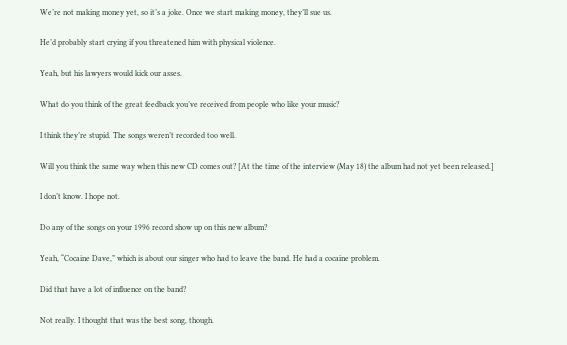We’re not making money yet, so it’s a joke. Once we start making money, they’ll sue us.

He’d probably start crying if you threatened him with physical violence.

Yeah, but his lawyers would kick our asses.

What do you think of the great feedback you’ve received from people who like your music?

I think they’re stupid. The songs weren’t recorded too well.

Will you think the same way when this new CD comes out? [At the time of the interview (May 18) the album had not yet been released.]

I don’t know. I hope not.

Do any of the songs on your 1996 record show up on this new album?

Yeah, “Cocaine Dave,” which is about our singer who had to leave the band. He had a cocaine problem.

Did that have a lot of influence on the band?

Not really. I thought that was the best song, though.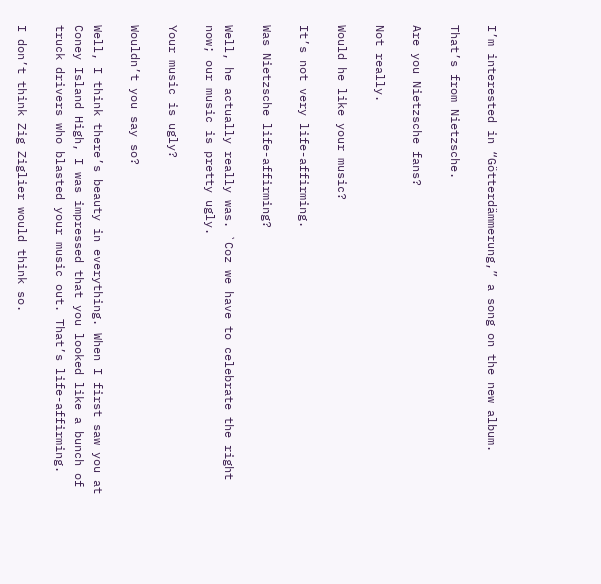I’m interested in “Götterdämmerung,” a song on the new album.

That’s from Nietzsche.

Are you Nietzsche fans?

Not really.

Would he like your music?

It’s not very life-affirming.

Was Nietzsche life-affirming?

Well, he actually really was. `Coz we have to celebrate the right now; our music is pretty ugly.

Your music is ugly?

Wouldn’t you say so?

Well, I think there’s beauty in everything. When I first saw you at Coney Island High, I was impressed that you looked like a bunch of truck drivers who blasted your music out. That’s life-affirming.

I don’t think Zig Ziglier would think so.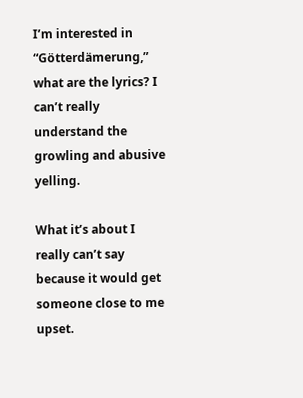I’m interested in “Götterdämerung,” what are the lyrics? I can’t really understand the growling and abusive yelling.

What it’s about I really can’t say because it would get someone close to me upset.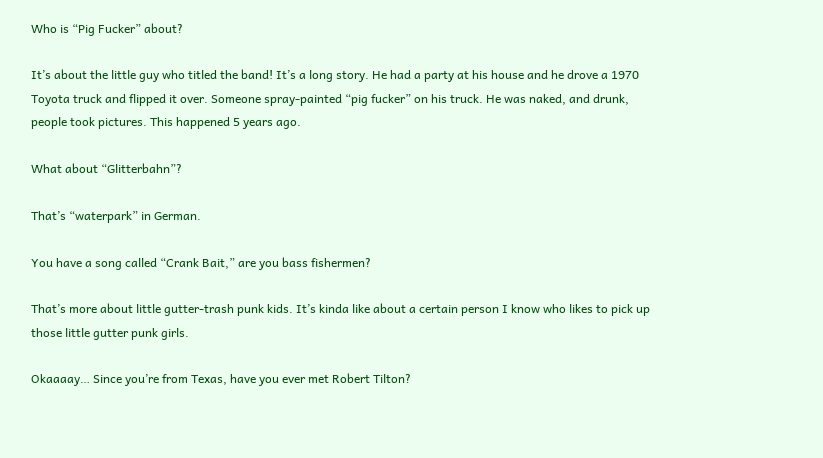Who is “Pig Fucker” about?

It’s about the little guy who titled the band! It’s a long story. He had a party at his house and he drove a 1970 Toyota truck and flipped it over. Someone spray-painted “pig fucker” on his truck. He was naked, and drunk, people took pictures. This happened 5 years ago.

What about “Glitterbahn”?

That’s “waterpark” in German.

You have a song called “Crank Bait,” are you bass fishermen?

That’s more about little gutter-trash punk kids. It’s kinda like about a certain person I know who likes to pick up those little gutter punk girls.

Okaaaay… Since you’re from Texas, have you ever met Robert Tilton?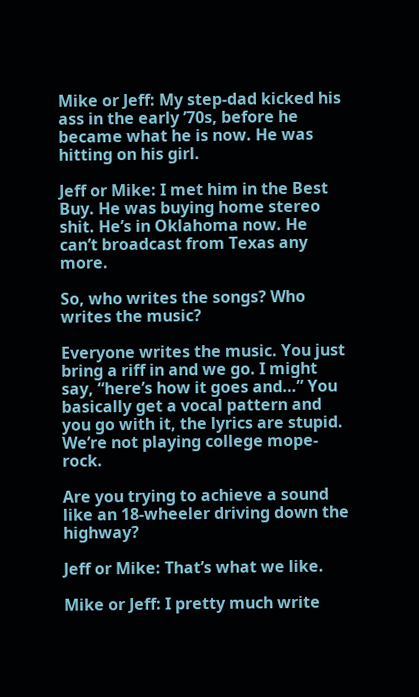Mike or Jeff: My step-dad kicked his ass in the early ’70s, before he became what he is now. He was hitting on his girl.

Jeff or Mike: I met him in the Best Buy. He was buying home stereo shit. He’s in Oklahoma now. He can’t broadcast from Texas any more.

So, who writes the songs? Who writes the music?

Everyone writes the music. You just bring a riff in and we go. I might say, “here’s how it goes and…” You basically get a vocal pattern and you go with it, the lyrics are stupid. We’re not playing college mope-rock.

Are you trying to achieve a sound like an 18-wheeler driving down the highway?

Jeff or Mike: That’s what we like.

Mike or Jeff: I pretty much write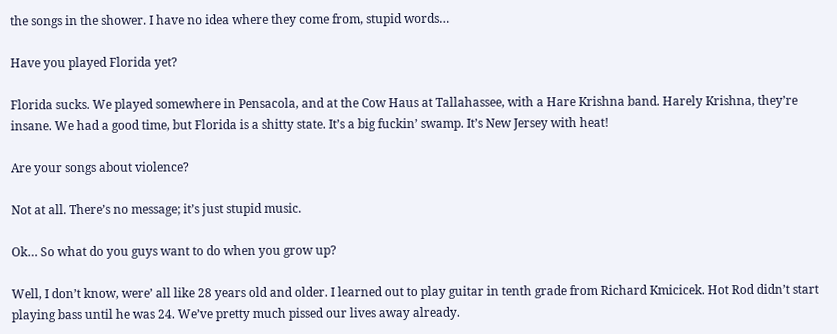the songs in the shower. I have no idea where they come from, stupid words…

Have you played Florida yet?

Florida sucks. We played somewhere in Pensacola, and at the Cow Haus at Tallahassee, with a Hare Krishna band. Harely Krishna, they’re insane. We had a good time, but Florida is a shitty state. It’s a big fuckin’ swamp. It’s New Jersey with heat!

Are your songs about violence?

Not at all. There’s no message; it’s just stupid music.

Ok… So what do you guys want to do when you grow up?

Well, I don’t know, were’ all like 28 years old and older. I learned out to play guitar in tenth grade from Richard Kmicicek. Hot Rod didn’t start playing bass until he was 24. We’ve pretty much pissed our lives away already.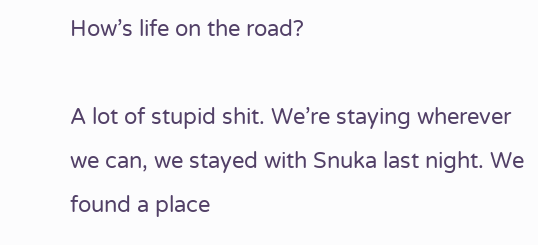How’s life on the road?

A lot of stupid shit. We’re staying wherever we can, we stayed with Snuka last night. We found a place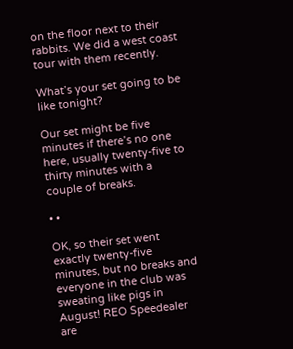on the floor next to their rabbits. We did a west coast tour with them recently.

What’s your set going to be like tonight?

Our set might be five minutes if there’s no one here, usually twenty-five to thirty minutes with a couple of breaks.

• •

OK, so their set went exactly twenty-five minutes, but no breaks and everyone in the club was sweating like pigs in August! REO Speedealer are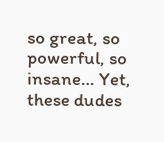so great, so powerful, so insane… Yet, these dudes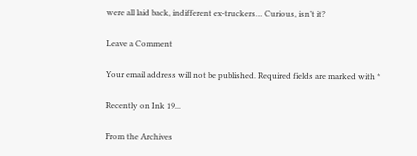were all laid back, indifferent ex-truckers… Curious, isn’t it?

Leave a Comment

Your email address will not be published. Required fields are marked with *

Recently on Ink 19...

From the Archives